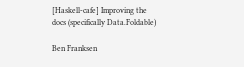[Haskell-cafe] Improving the docs (specifically Data.Foldable)

Ben Franksen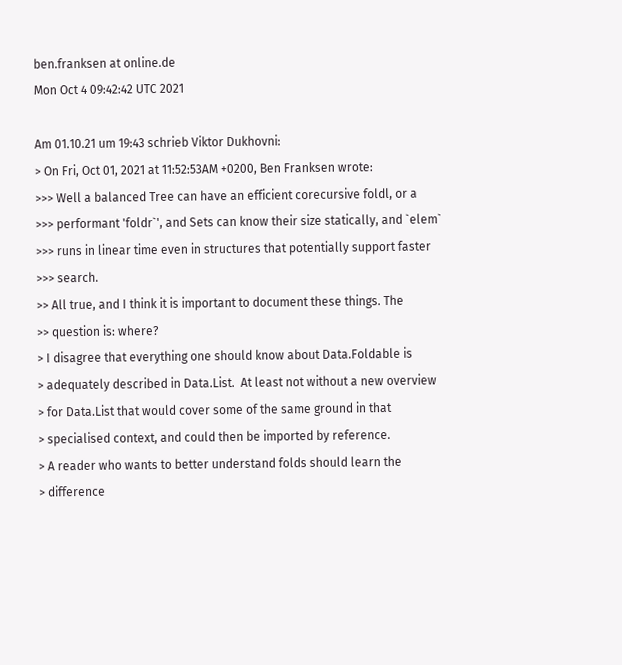ben.franksen at online.de
Mon Oct 4 09:42:42 UTC 2021

Am 01.10.21 um 19:43 schrieb Viktor Dukhovni:
> On Fri, Oct 01, 2021 at 11:52:53AM +0200, Ben Franksen wrote:
>>> Well a balanced Tree can have an efficient corecursive foldl, or a
>>> performant 'foldr`', and Sets can know their size statically, and `elem`
>>> runs in linear time even in structures that potentially support faster
>>> search.
>> All true, and I think it is important to document these things. The
>> question is: where?
> I disagree that everything one should know about Data.Foldable is
> adequately described in Data.List.  At least not without a new overview
> for Data.List that would cover some of the same ground in that
> specialised context, and could then be imported by reference.
> A reader who wants to better understand folds should learn the
> difference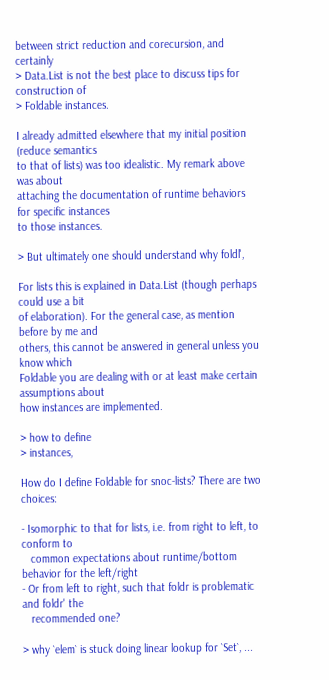between strict reduction and corecursion, and certainly
> Data.List is not the best place to discuss tips for construction of
> Foldable instances.

I already admitted elsewhere that my initial position (reduce semantics
to that of lists) was too idealistic. My remark above was about
attaching the documentation of runtime behaviors for specific instances
to those instances.

> But ultimately one should understand why foldl',

For lists this is explained in Data.List (though perhaps could use a bit
of elaboration). For the general case, as mention before by me and
others, this cannot be answered in general unless you know which
Foldable you are dealing with or at least make certain assumptions about
how instances are implemented.

> how to define
> instances,

How do I define Foldable for snoc-lists? There are two choices:

- Isomorphic to that for lists, i.e. from right to left, to conform to
   common expectations about runtime/bottom behavior for the left/right
- Or from left to right, such that foldr is problematic and foldr' the
   recommended one?

> why `elem` is stuck doing linear lookup for `Set`, ...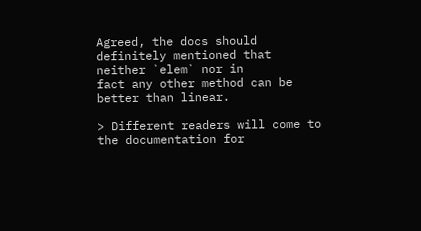Agreed, the docs should definitely mentioned that neither `elem` nor in
fact any other method can be better than linear.

> Different readers will come to the documentation for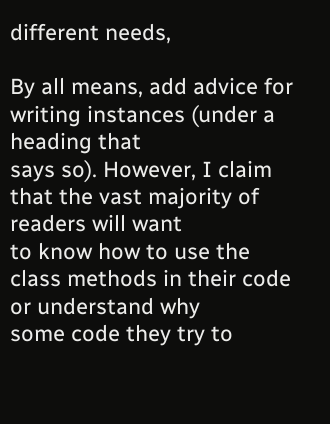different needs,

By all means, add advice for writing instances (under a heading that
says so). However, I claim that the vast majority of readers will want
to know how to use the class methods in their code or understand why
some code they try to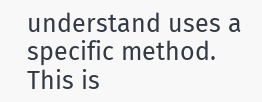understand uses a specific method. This is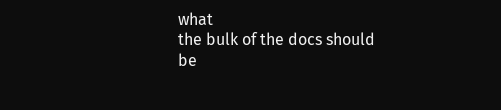what
the bulk of the docs should be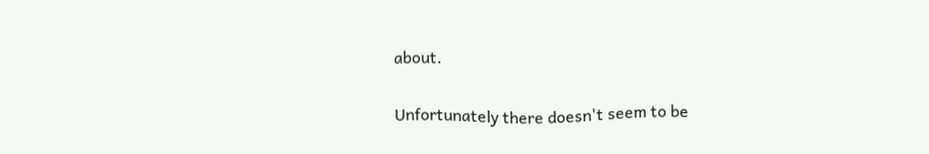about.

Unfortunately there doesn't seem to be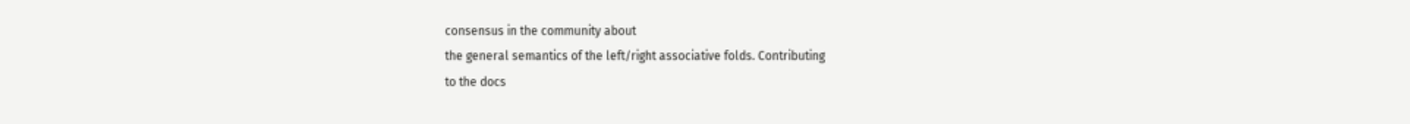consensus in the community about
the general semantics of the left/right associative folds. Contributing
to the docs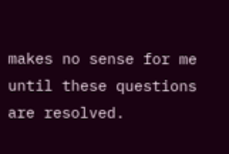makes no sense for me until these questions are resolved.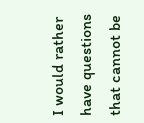I would rather have questions that cannot be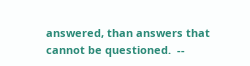answered, than answers that
cannot be questioned.  --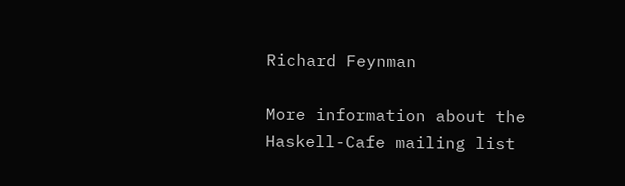Richard Feynman

More information about the Haskell-Cafe mailing list